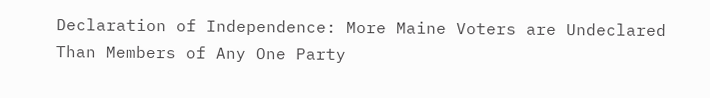Declaration of Independence: More Maine Voters are Undeclared Than Members of Any One Party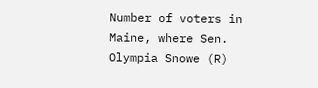Number of voters in Maine, where Sen. Olympia Snowe (R)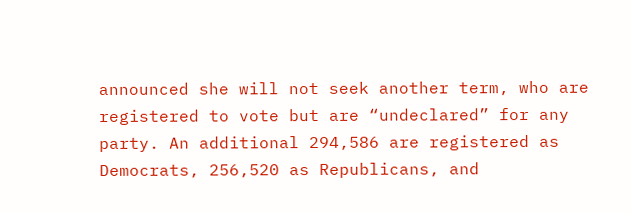announced she will not seek another term, who are registered to vote but are “undeclared” for any party. An additional 294,586 are registered as Democrats, 256,520 as Republicans, and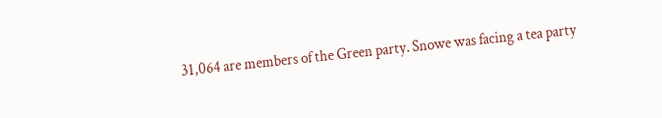31,064 are members of the Green party. Snowe was facing a tea party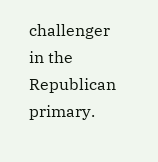challenger in the Republican primary.